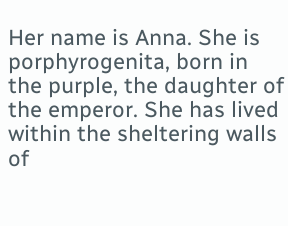Her name is Anna. She is porphyrogenita, born in the purple, the daughter of the emperor. She has lived within the sheltering walls of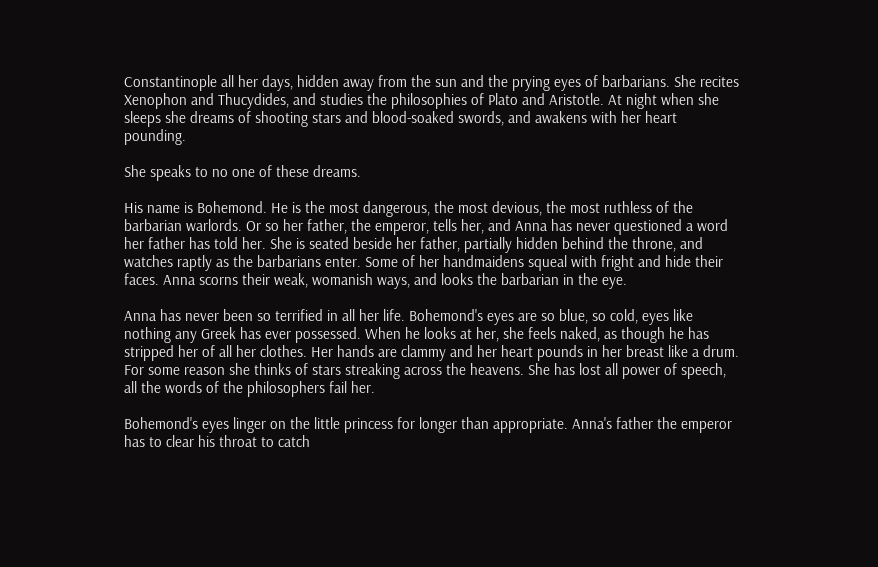Constantinople all her days, hidden away from the sun and the prying eyes of barbarians. She recites Xenophon and Thucydides, and studies the philosophies of Plato and Aristotle. At night when she sleeps she dreams of shooting stars and blood-soaked swords, and awakens with her heart pounding.

She speaks to no one of these dreams.

His name is Bohemond. He is the most dangerous, the most devious, the most ruthless of the barbarian warlords. Or so her father, the emperor, tells her, and Anna has never questioned a word her father has told her. She is seated beside her father, partially hidden behind the throne, and watches raptly as the barbarians enter. Some of her handmaidens squeal with fright and hide their faces. Anna scorns their weak, womanish ways, and looks the barbarian in the eye.

Anna has never been so terrified in all her life. Bohemond's eyes are so blue, so cold, eyes like nothing any Greek has ever possessed. When he looks at her, she feels naked, as though he has stripped her of all her clothes. Her hands are clammy and her heart pounds in her breast like a drum. For some reason she thinks of stars streaking across the heavens. She has lost all power of speech, all the words of the philosophers fail her.

Bohemond's eyes linger on the little princess for longer than appropriate. Anna's father the emperor has to clear his throat to catch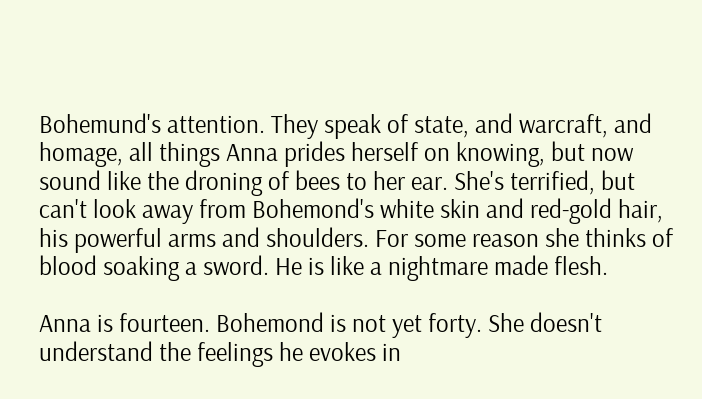Bohemund's attention. They speak of state, and warcraft, and homage, all things Anna prides herself on knowing, but now sound like the droning of bees to her ear. She's terrified, but can't look away from Bohemond's white skin and red-gold hair, his powerful arms and shoulders. For some reason she thinks of blood soaking a sword. He is like a nightmare made flesh.

Anna is fourteen. Bohemond is not yet forty. She doesn't understand the feelings he evokes in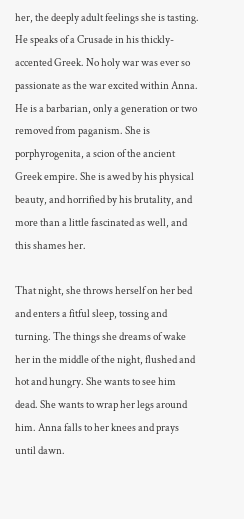her, the deeply adult feelings she is tasting. He speaks of a Crusade in his thickly-accented Greek. No holy war was ever so passionate as the war excited within Anna. He is a barbarian, only a generation or two removed from paganism. She is porphyrogenita, a scion of the ancient Greek empire. She is awed by his physical beauty, and horrified by his brutality, and more than a little fascinated as well, and this shames her.

That night, she throws herself on her bed and enters a fitful sleep, tossing and turning. The things she dreams of wake her in the middle of the night, flushed and hot and hungry. She wants to see him dead. She wants to wrap her legs around him. Anna falls to her knees and prays until dawn.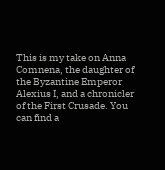This is my take on Anna Comnena, the daughter of the Byzantine Emperor Alexius I, and a chronicler of the First Crusade. You can find a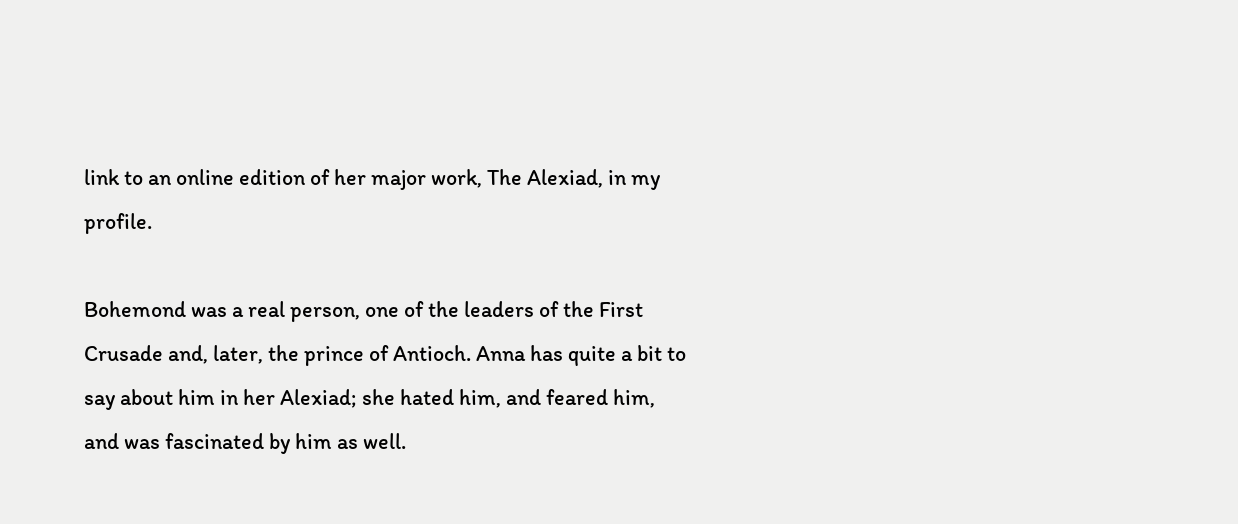link to an online edition of her major work, The Alexiad, in my profile.

Bohemond was a real person, one of the leaders of the First Crusade and, later, the prince of Antioch. Anna has quite a bit to say about him in her Alexiad; she hated him, and feared him, and was fascinated by him as well.